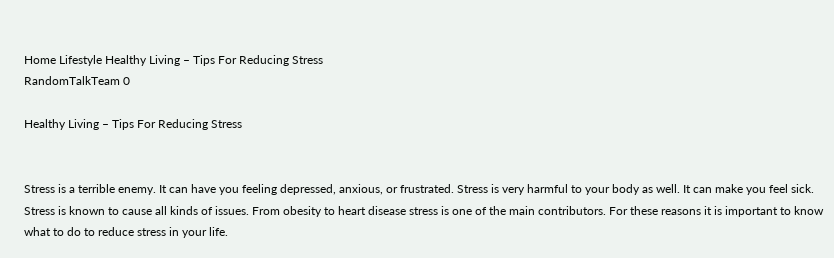Home Lifestyle Healthy Living – Tips For Reducing Stress
RandomTalkTeam 0

Healthy Living – Tips For Reducing Stress


Stress is a terrible enemy. It can have you feeling depressed, anxious, or frustrated. Stress is very harmful to your body as well. It can make you feel sick. Stress is known to cause all kinds of issues. From obesity to heart disease stress is one of the main contributors. For these reasons it is important to know what to do to reduce stress in your life.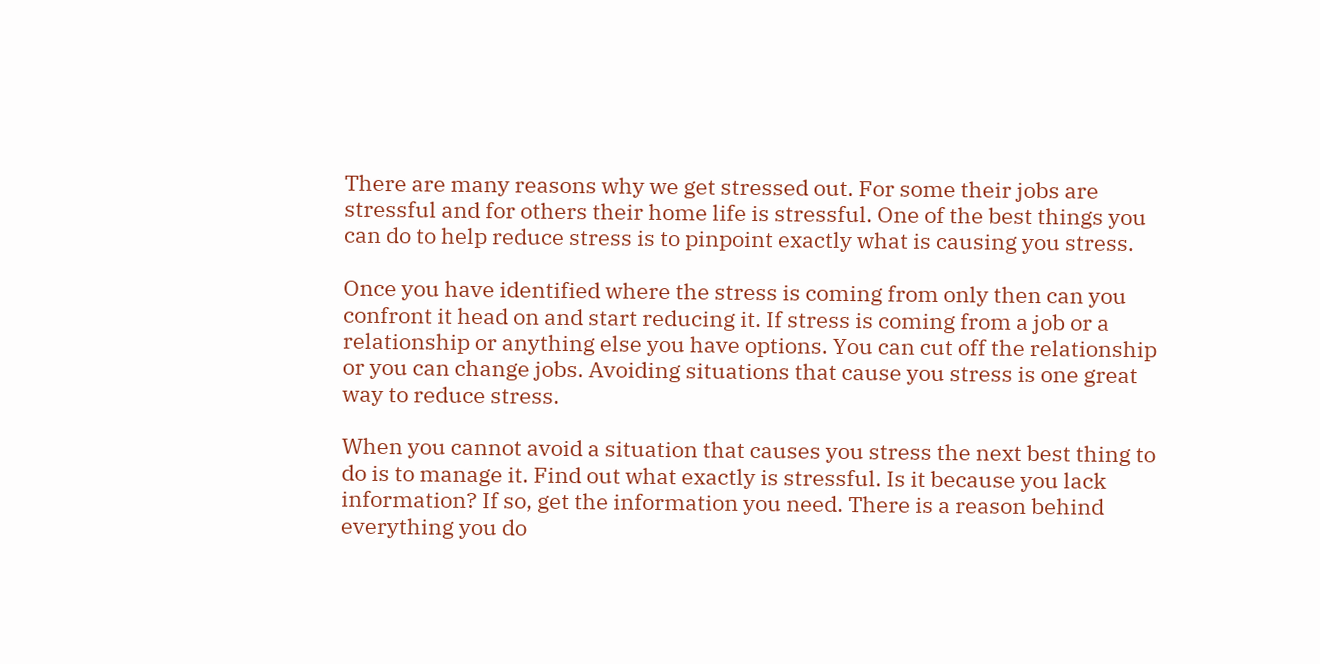There are many reasons why we get stressed out. For some their jobs are stressful and for others their home life is stressful. One of the best things you can do to help reduce stress is to pinpoint exactly what is causing you stress.

Once you have identified where the stress is coming from only then can you confront it head on and start reducing it. If stress is coming from a job or a relationship or anything else you have options. You can cut off the relationship or you can change jobs. Avoiding situations that cause you stress is one great way to reduce stress.

When you cannot avoid a situation that causes you stress the next best thing to do is to manage it. Find out what exactly is stressful. Is it because you lack information? If so, get the information you need. There is a reason behind everything you do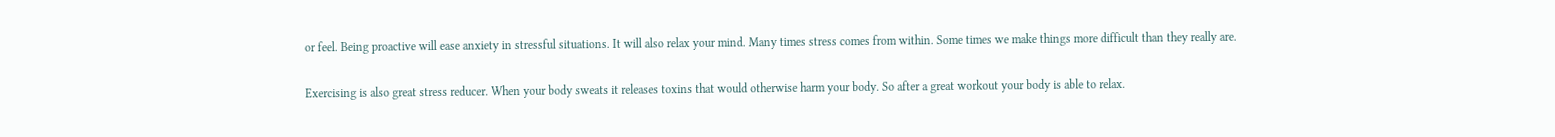or feel. Being proactive will ease anxiety in stressful situations. It will also relax your mind. Many times stress comes from within. Some times we make things more difficult than they really are.

Exercising is also great stress reducer. When your body sweats it releases toxins that would otherwise harm your body. So after a great workout your body is able to relax.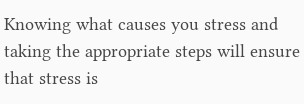Knowing what causes you stress and taking the appropriate steps will ensure that stress is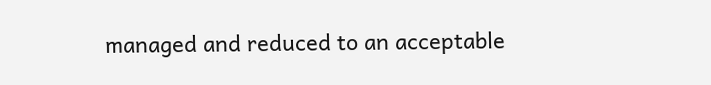managed and reduced to an acceptable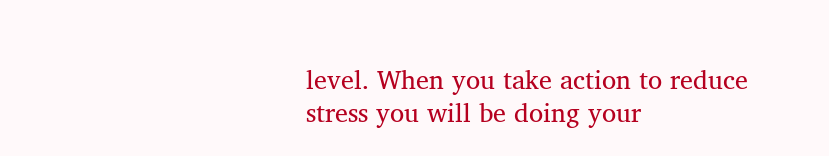level. When you take action to reduce stress you will be doing your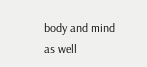body and mind as well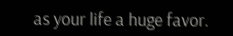as your life a huge favor.